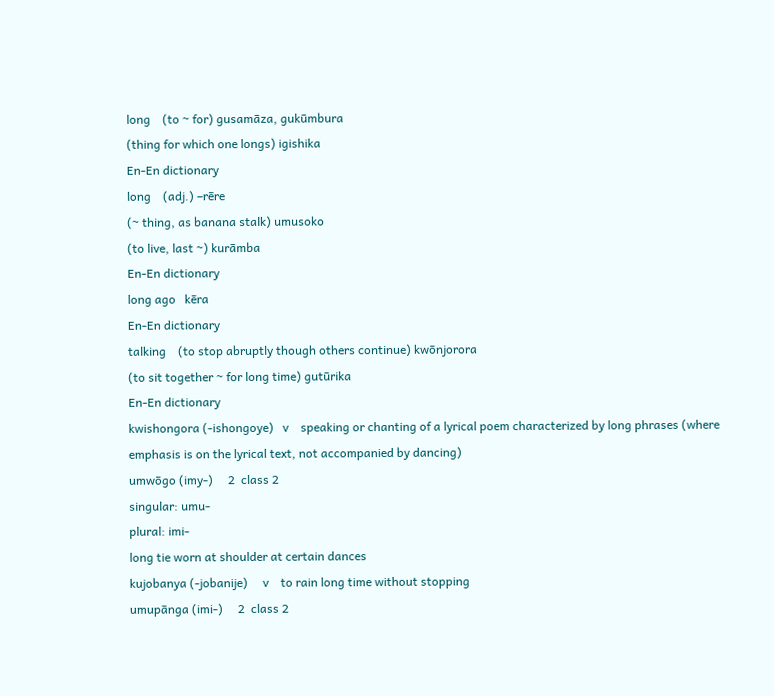long    (to ~ for) gusamāza, gukūmbura
(thing for which one longs) igishika
En-En dictionary
long    (adj.) –rēre
(~ thing, as banana stalk) umusoko
(to live, last ~) kurāmba
En-En dictionary
long ago   kēra
En-En dictionary
talking    (to stop abruptly though others continue) kwōnjorora
(to sit together ~ for long time) gutūrika
En-En dictionary
kwishongora (-ishongoye)   v    speaking or chanting of a lyrical poem characterized by long phrases (where emphasis is on the lyrical text, not accompanied by dancing)
umwōgo (imy-)     2  class 2
singular: umu-
plural: imi-
long tie worn at shoulder at certain dances
kujobanya (-jobanije)     v    to rain long time without stopping
umupānga (imi-)     2  class 2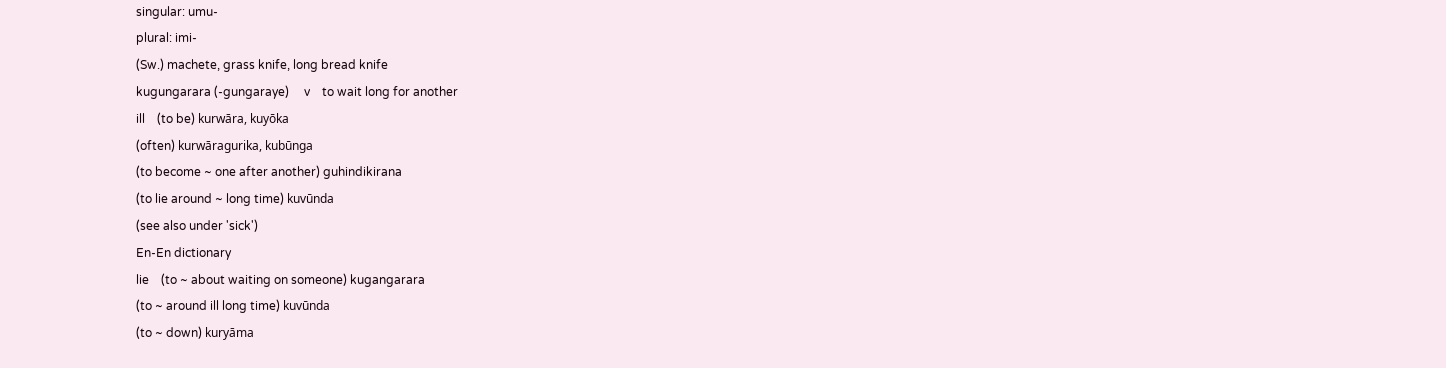singular: umu-
plural: imi-
(Sw.) machete, grass knife, long bread knife
kugungarara (-gungaraye)     v    to wait long for another
ill    (to be) kurwāra, kuyōka
(often) kurwāragurika, kubūnga
(to become ~ one after another) guhindikirana
(to lie around ~ long time) kuvūnda
(see also under 'sick')
En-En dictionary
lie    (to ~ about waiting on someone) kugangarara
(to ~ around ill long time) kuvūnda
(to ~ down) kuryāma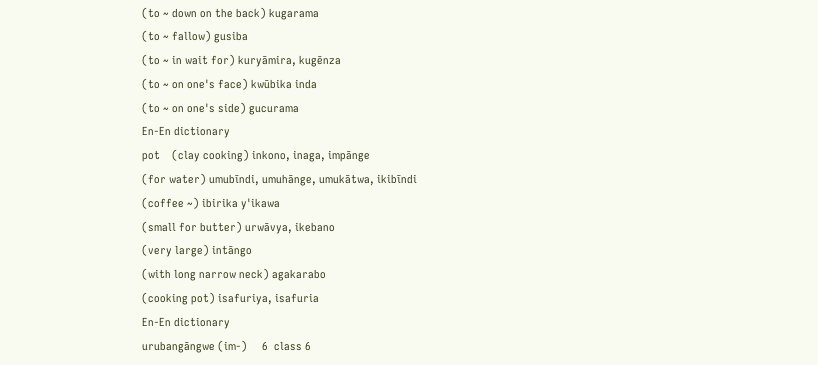(to ~ down on the back) kugarama
(to ~ fallow) gusiba
(to ~ in wait for) kuryāmira, kugēnza
(to ~ on one's face) kwūbika inda
(to ~ on one's side) gucurama
En-En dictionary
pot    (clay cooking) inkono, inaga, impānge
(for water) umubīndi, umuhānge, umukātwa, ikibīndi
(coffee ~) ibirika y'ikawa
(small for butter) urwāvya, ikebano
(very large) intāngo
(with long narrow neck) agakarabo
(cooking pot) isafuriya, isafuria
En-En dictionary
urubangāngwe (im-)     6  class 6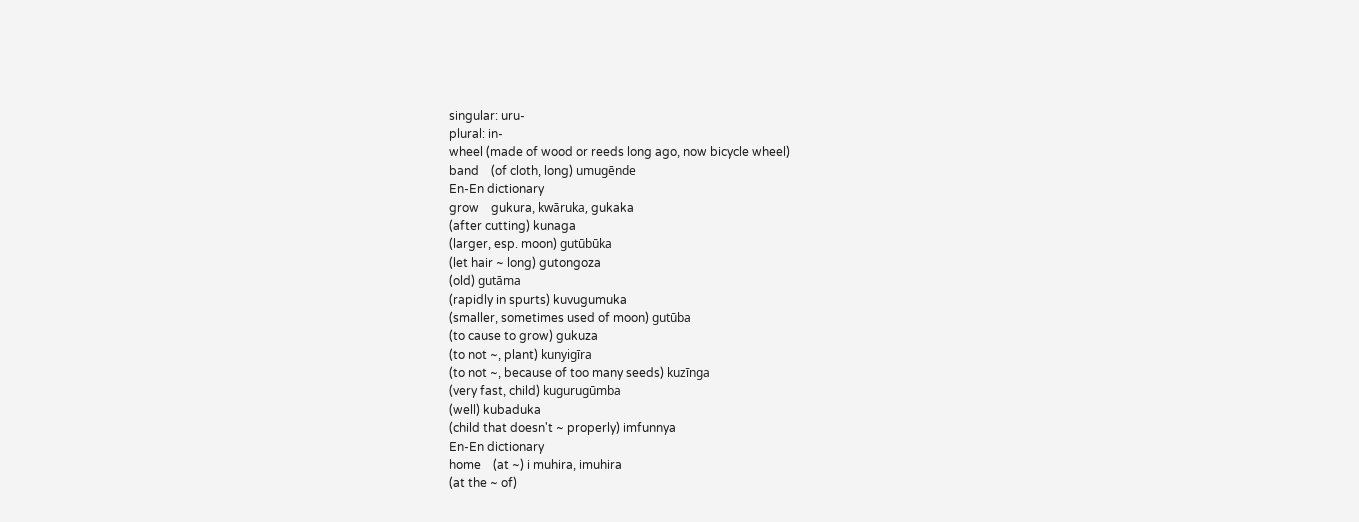singular: uru-
plural: in-
wheel (made of wood or reeds long ago, now bicycle wheel)
band    (of cloth, long) umugēnde
En-En dictionary
grow    gukura, kwāruka, gukaka
(after cutting) kunaga
(larger, esp. moon) gutūbūka
(let hair ~ long) gutongoza
(old) gutāma
(rapidly in spurts) kuvugumuka
(smaller, sometimes used of moon) gutūba
(to cause to grow) gukuza
(to not ~, plant) kunyigīra
(to not ~, because of too many seeds) kuzīnga
(very fast, child) kugurugūmba
(well) kubaduka
(child that doesn't ~ properly) imfunnya
En-En dictionary
home    (at ~) i muhira, imuhira
(at the ~ of)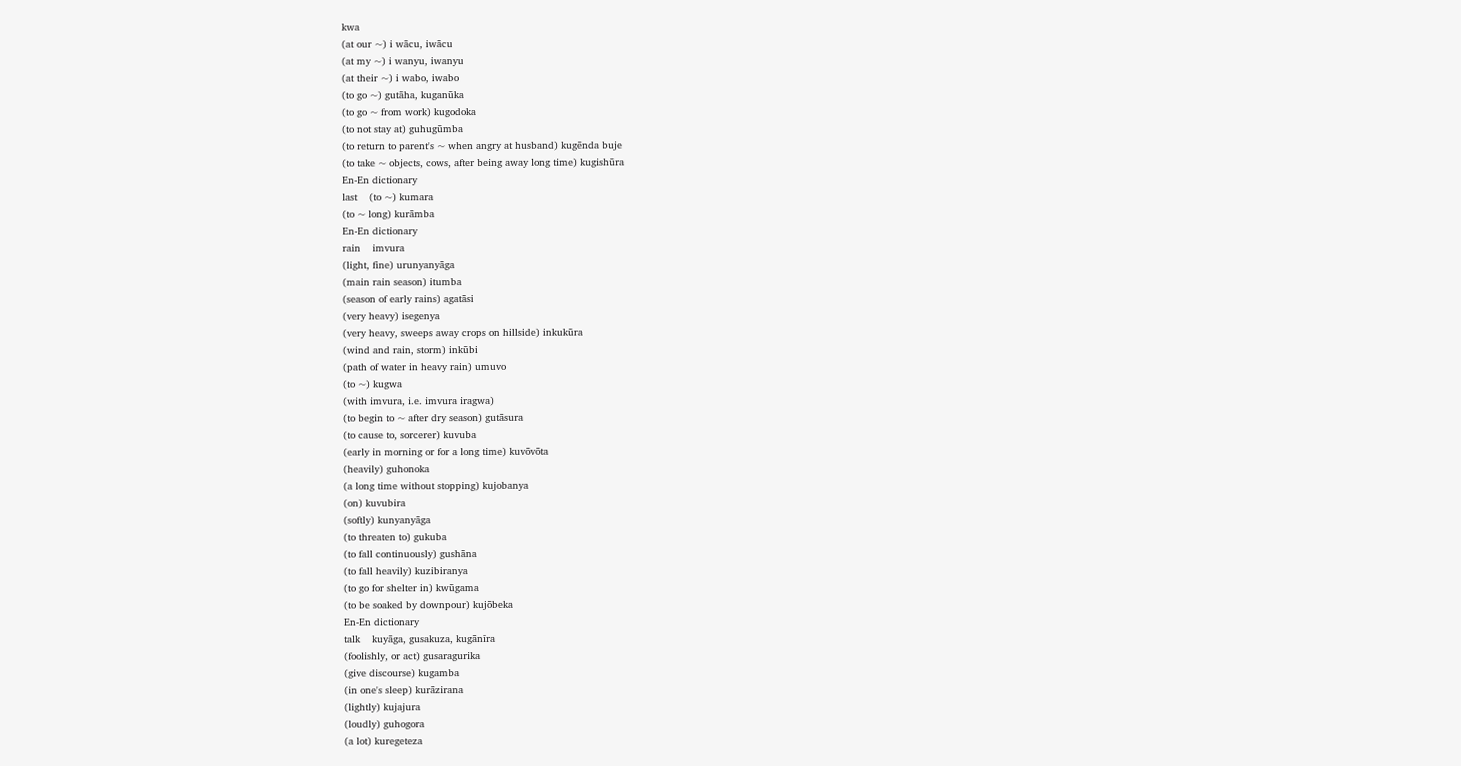kwa
(at our ~) i wācu, iwācu
(at my ~) i wanyu, iwanyu
(at their ~) i wabo, iwabo
(to go ~) gutāha, kuganūka
(to go ~ from work) kugodoka
(to not stay at) guhugūmba
(to return to parent's ~ when angry at husband) kugēnda buje
(to take ~ objects, cows, after being away long time) kugishūra
En-En dictionary
last    (to ~) kumara
(to ~ long) kurāmba
En-En dictionary
rain    imvura
(light, fine) urunyanyāga
(main rain season) itumba
(season of early rains) agatāsi
(very heavy) isegenya
(very heavy, sweeps away crops on hillside) inkukūra
(wind and rain, storm) inkūbi
(path of water in heavy rain) umuvo
(to ~) kugwa
(with imvura, i.e. imvura iragwa)
(to begin to ~ after dry season) gutāsura
(to cause to, sorcerer) kuvuba
(early in morning or for a long time) kuvōvōta
(heavily) guhonoka
(a long time without stopping) kujobanya
(on) kuvubira
(softly) kunyanyāga
(to threaten to) gukuba
(to fall continuously) gushāna
(to fall heavily) kuzibiranya
(to go for shelter in) kwūgama
(to be soaked by downpour) kujōbeka
En-En dictionary
talk    kuyāga, gusakuza, kugānīra
(foolishly, or act) gusaragurika
(give discourse) kugamba
(in one's sleep) kurāzirana
(lightly) kujajura
(loudly) guhogora
(a lot) kuregeteza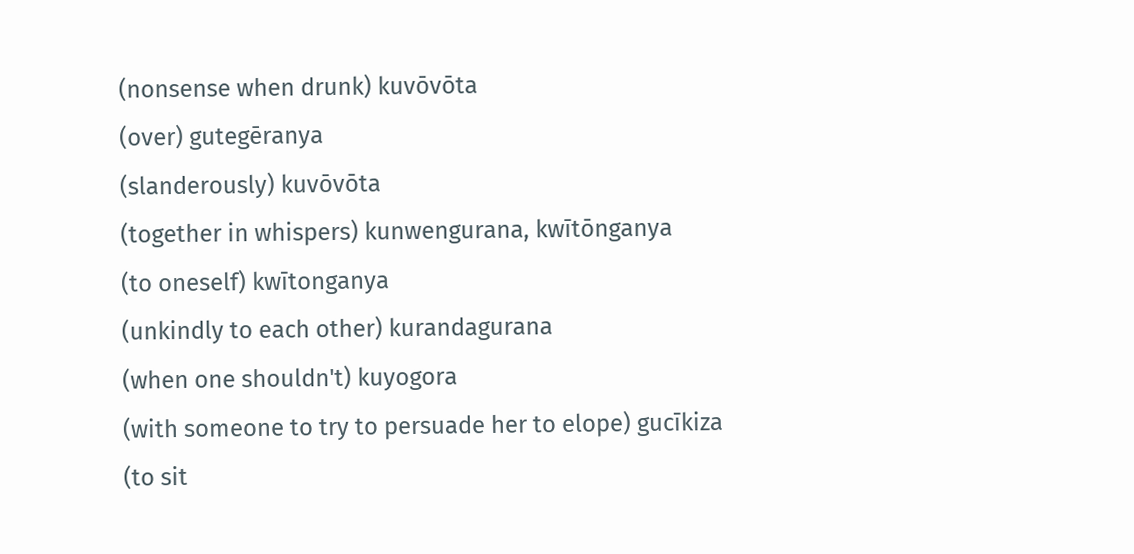(nonsense when drunk) kuvōvōta
(over) gutegēranya
(slanderously) kuvōvōta
(together in whispers) kunwengurana, kwītōnganya
(to oneself) kwītonganya
(unkindly to each other) kurandagurana
(when one shouldn't) kuyogora
(with someone to try to persuade her to elope) gucīkiza
(to sit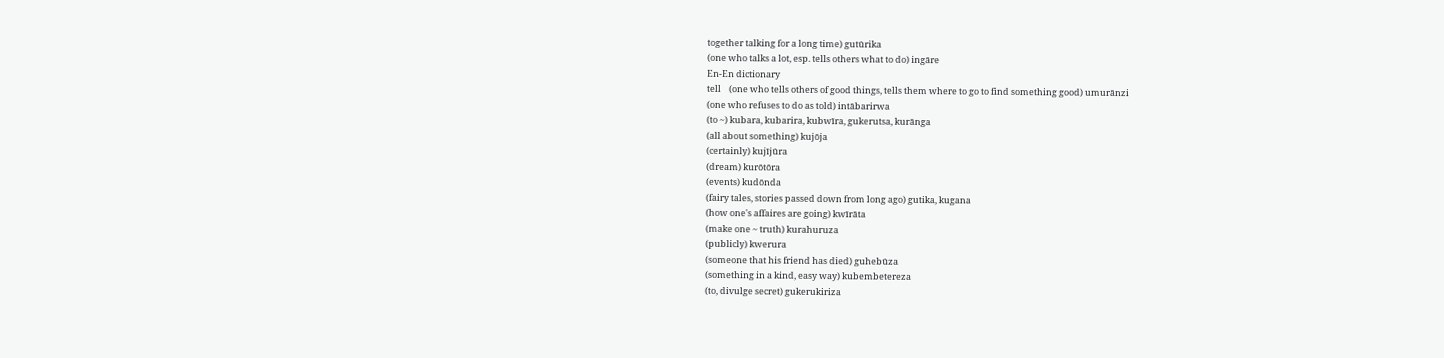together talking for a long time) gutūrika
(one who talks a lot, esp. tells others what to do) ingāre
En-En dictionary
tell    (one who tells others of good things, tells them where to go to find something good) umurānzi
(one who refuses to do as told) intābarirwa
(to ~) kubara, kubarira, kubwīra, gukerutsa, kurānga
(all about something) kujōja
(certainly) kujījūra
(dream) kurōtōra
(events) kudōnda
(fairy tales, stories passed down from long ago) gutika, kugana
(how one's affaires are going) kwīrāta
(make one ~ truth) kurahuruza
(publicly) kwerura
(someone that his friend has died) guhebūza
(something in a kind, easy way) kubembetereza
(to, divulge secret) gukerukiriza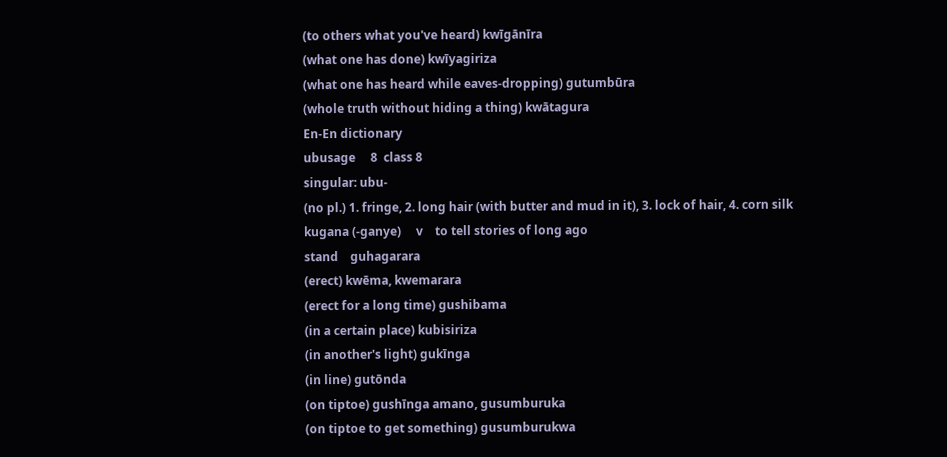(to others what you've heard) kwīgānīra
(what one has done) kwīyagiriza
(what one has heard while eaves-dropping) gutumbūra
(whole truth without hiding a thing) kwātagura
En-En dictionary
ubusage     8  class 8
singular: ubu-
(no pl.) 1. fringe, 2. long hair (with butter and mud in it), 3. lock of hair, 4. corn silk
kugana (-ganye)     v    to tell stories of long ago
stand    guhagarara
(erect) kwēma, kwemarara
(erect for a long time) gushibama
(in a certain place) kubisiriza
(in another's light) gukīnga
(in line) gutōnda
(on tiptoe) gushīnga amano, gusumburuka
(on tiptoe to get something) gusumburukwa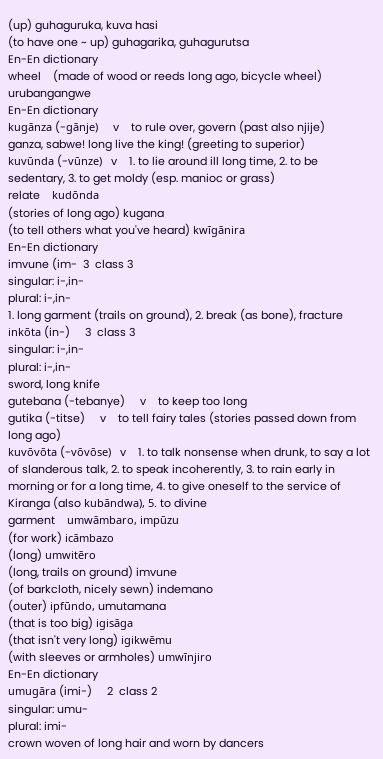(up) guhaguruka, kuva hasi
(to have one ~ up) guhagarika, guhagurutsa
En-En dictionary
wheel    (made of wood or reeds long ago, bicycle wheel) urubangangwe
En-En dictionary
kugānza (-gānje)     v    to rule over, govern (past also njije)
ganza, sabwe! long live the king! (greeting to superior)
kuvūnda (-vūnze)   v    1. to lie around ill long time, 2. to be sedentary, 3. to get moldy (esp. manioc or grass)
relate    kudōnda
(stories of long ago) kugana
(to tell others what you've heard) kwīgānira
En-En dictionary
imvune (im-  3  class 3
singular: i-,in-
plural: i-,in-
1. long garment (trails on ground), 2. break (as bone), fracture
inkōta (in-)     3  class 3
singular: i-,in-
plural: i-,in-
sword, long knife
gutebana (-tebanye)     v    to keep too long
gutika (-titse)     v    to tell fairy tales (stories passed down from long ago)
kuvōvōta (-vōvōse)   v    1. to talk nonsense when drunk, to say a lot of slanderous talk, 2. to speak incoherently, 3. to rain early in morning or for a long time, 4. to give oneself to the service of Kiranga (also kubāndwa), 5. to divine
garment    umwāmbaro, impūzu
(for work) icāmbazo
(long) umwitēro
(long, trails on ground) imvune
(of barkcloth, nicely sewn) indemano
(outer) ipfūndo, umutamana
(that is too big) igisāga
(that isn't very long) igikwēmu
(with sleeves or armholes) umwīnjiro
En-En dictionary
umugāra (imi-)     2  class 2
singular: umu-
plural: imi-
crown woven of long hair and worn by dancers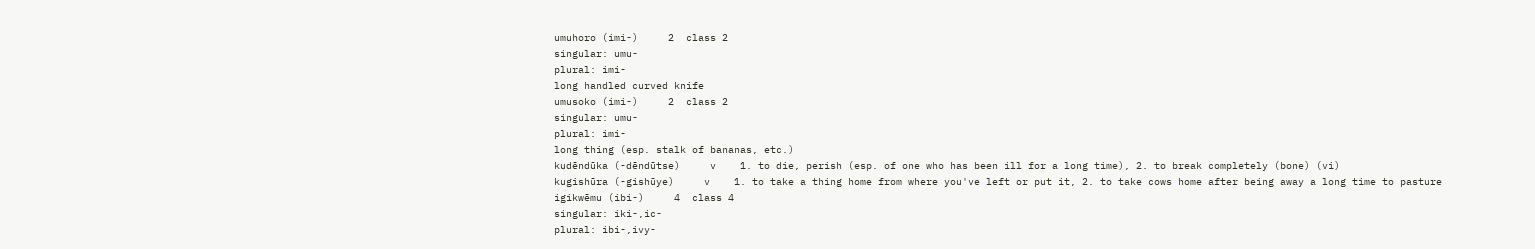umuhoro (imi-)     2  class 2
singular: umu-
plural: imi-
long handled curved knife
umusoko (imi-)     2  class 2
singular: umu-
plural: imi-
long thing (esp. stalk of bananas, etc.)
kudēndūka (-dēndūtse)     v    1. to die, perish (esp. of one who has been ill for a long time), 2. to break completely (bone) (vi)
kugishūra (-gishūye)     v    1. to take a thing home from where you've left or put it, 2. to take cows home after being away a long time to pasture
igikwēmu (ibi-)     4  class 4
singular: iki-,ic-
plural: ibi-,ivy-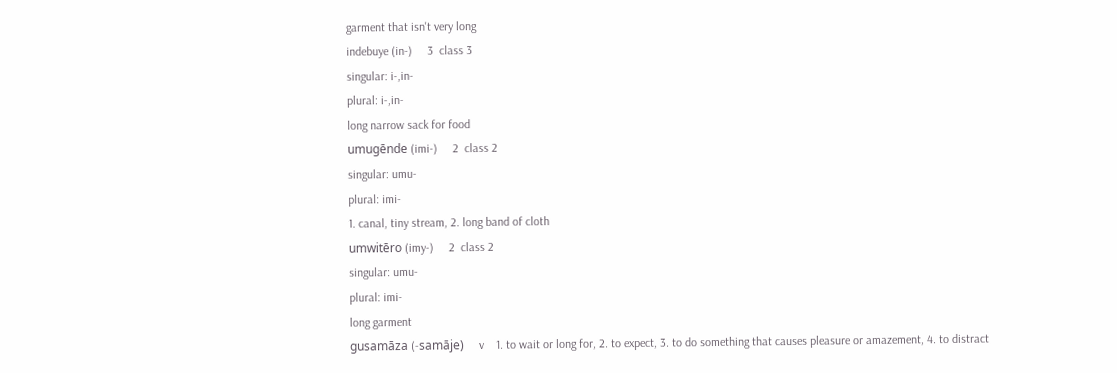garment that isn't very long
indebuye (in-)     3  class 3
singular: i-,in-
plural: i-,in-
long narrow sack for food
umugēnde (imi-)     2  class 2
singular: umu-
plural: imi-
1. canal, tiny stream, 2. long band of cloth
umwitēro (imy-)     2  class 2
singular: umu-
plural: imi-
long garment
gusamāza (-samāje)     v    1. to wait or long for, 2. to expect, 3. to do something that causes pleasure or amazement, 4. to distract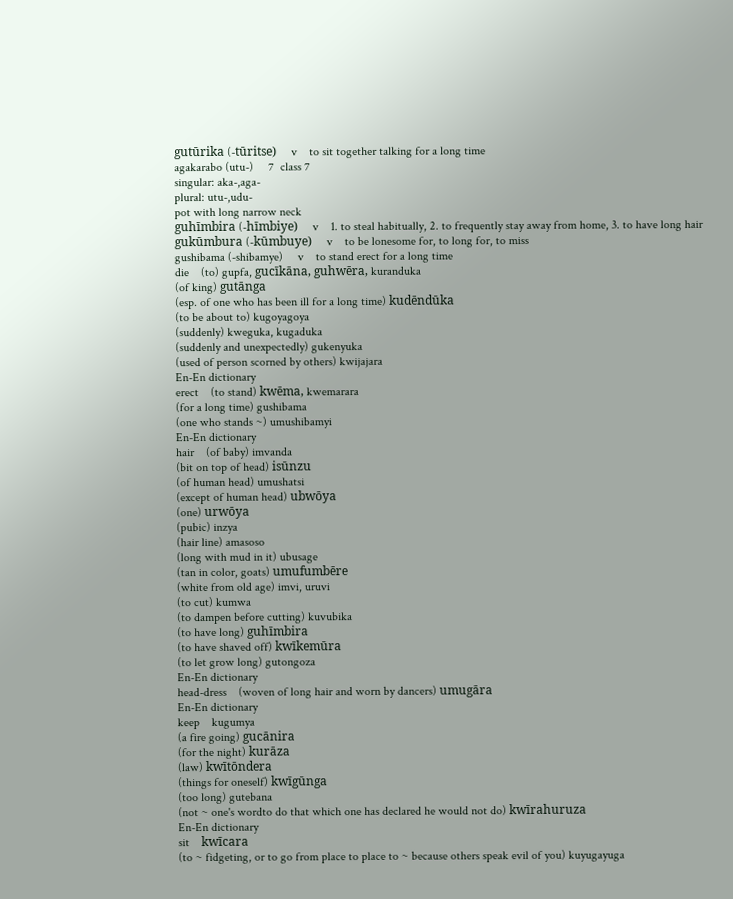gutūrika (-tūritse)     v    to sit together talking for a long time
agakarabo (utu-)     7  class 7
singular: aka-,aga-
plural: utu-,udu-
pot with long narrow neck
guhīmbira (-hīmbiye)     v    1. to steal habitually, 2. to frequently stay away from home, 3. to have long hair
gukūmbura (-kūmbuye)     v    to be lonesome for, to long for, to miss
gushibama (-shibamye)     v    to stand erect for a long time
die    (to) gupfa, gucīkāna, guhwēra, kuranduka
(of king) gutānga
(esp. of one who has been ill for a long time) kudēndūka
(to be about to) kugoyagoya
(suddenly) kweguka, kugaduka
(suddenly and unexpectedly) gukenyuka
(used of person scorned by others) kwijajara
En-En dictionary
erect    (to stand) kwēma, kwemarara
(for a long time) gushibama
(one who stands ~) umushibamyi
En-En dictionary
hair    (of baby) imvanda
(bit on top of head) isūnzu
(of human head) umushatsi
(except of human head) ubwōya
(one) urwōya
(pubic) inzya
(hair line) amasoso
(long with mud in it) ubusage
(tan in color, goats) umufumbēre
(white from old age) imvi, uruvi
(to cut) kumwa
(to dampen before cutting) kuvubika
(to have long) guhīmbira
(to have shaved off) kwīkemūra
(to let grow long) gutongoza
En-En dictionary
head-dress    (woven of long hair and worn by dancers) umugāra
En-En dictionary
keep    kugumya
(a fire going) gucānira
(for the night) kurāza
(law) kwītōndera
(things for oneself) kwīgūnga
(too long) gutebana
(not ~ one's wordto do that which one has declared he would not do) kwīrahuruza
En-En dictionary
sit    kwīcara
(to ~ fidgeting, or to go from place to place to ~ because others speak evil of you) kuyugayuga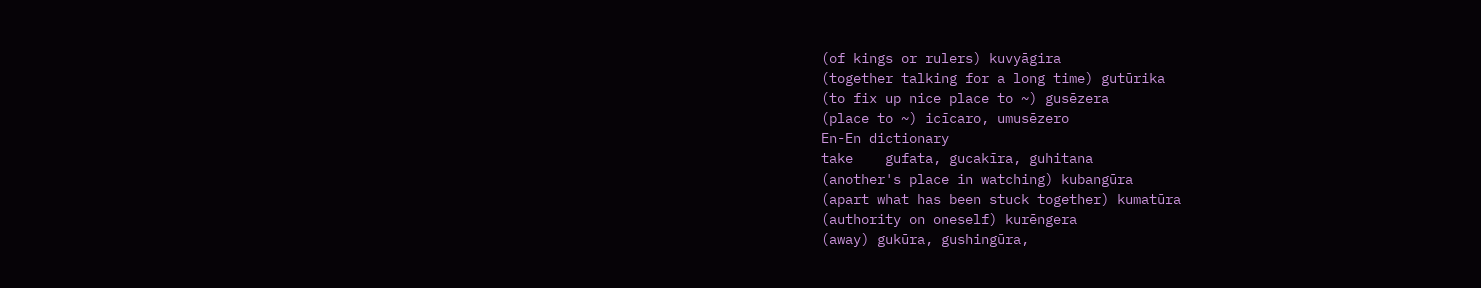(of kings or rulers) kuvyāgira
(together talking for a long time) gutūrika
(to fix up nice place to ~) gusēzera
(place to ~) icīcaro, umusēzero
En-En dictionary
take    gufata, gucakīra, guhitana
(another's place in watching) kubangūra
(apart what has been stuck together) kumatūra
(authority on oneself) kurēngera
(away) gukūra, gushingūra,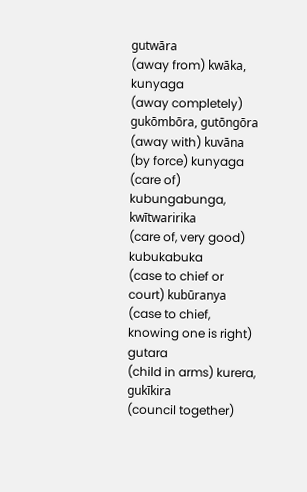gutwāra
(away from) kwāka, kunyaga
(away completely) gukōmbōra, gutōngōra
(away with) kuvāna
(by force) kunyaga
(care of) kubungabunga, kwītwaririka
(care of, very good) kubukabuka
(case to chief or court) kubūranya
(case to chief, knowing one is right) gutara
(child in arms) kurera, gukīkira
(council together)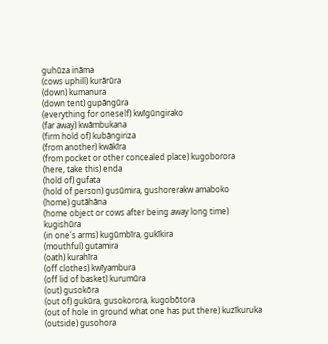guhūza ināma
(cows uphill) kurārūra
(down) kumanura
(down tent) gupāngūra
(everything for oneself) kwīgūngirako
(far away) kwāmbukana
(firm hold of) kubāngiriza
(from another) kwākīra
(from pocket or other concealed place) kugoborora
(here, take this) enda
(hold of) gufata
(hold of person) gusūmira, gushorerakw amaboko
(home) gutāhāna
(home object or cows after being away long time) kugishūra
(in one's arms) kugūmbīra, gukīkira
(mouthful) gutamira
(oath) kurahīra
(off clothes) kwīyambura
(off lid of basket) kurumūra
(out) gusokōra
(out of) gukūra, gusokorora, kugobōtora
(out of hole in ground what one has put there) kuzīkuruka
(outside) gusohora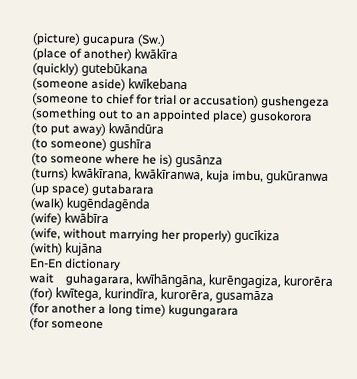(picture) gucapura (Sw.)
(place of another) kwākīra
(quickly) gutebūkana
(someone aside) kwīkebana
(someone to chief for trial or accusation) gushengeza
(something out to an appointed place) gusokorora
(to put away) kwāndūra
(to someone) gushīra
(to someone where he is) gusānza
(turns) kwākīrana, kwākīranwa, kuja imbu, gukūranwa
(up space) gutabarara
(walk) kugēndagēnda
(wife) kwābīra
(wife, without marrying her properly) gucīkiza
(with) kujāna
En-En dictionary
wait    guhagarara, kwīhāngāna, kurēngagiza, kurorēra
(for) kwītega, kurindīra, kurorēra, gusamāza
(for another a long time) kugungarara
(for someone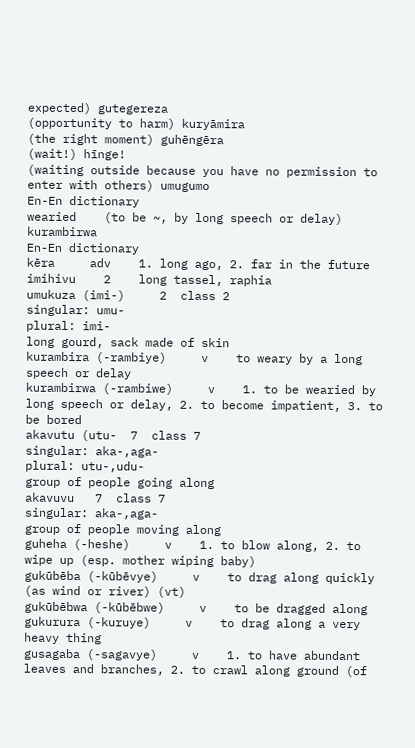expected) gutegereza
(opportunity to harm) kuryāmira
(the right moment) guhēngēra
(wait!) hīnge!
(waiting outside because you have no permission to enter with others) umugumo
En-En dictionary
wearied    (to be ~, by long speech or delay) kurambirwa
En-En dictionary
kēra     adv    1. long ago, 2. far in the future
imihivu    2    long tassel, raphia
umukuza (imi-)     2  class 2
singular: umu-
plural: imi-
long gourd, sack made of skin
kurambira (-rambiye)     v    to weary by a long speech or delay
kurambirwa (-rambiwe)     v    1. to be wearied by long speech or delay, 2. to become impatient, 3. to be bored
akavutu (utu-  7  class 7
singular: aka-,aga-
plural: utu-,udu-
group of people going along
akavuvu   7  class 7
singular: aka-,aga-
group of people moving along
guheha (-heshe)     v    1. to blow along, 2. to wipe up (esp. mother wiping baby)
gukūbēba (-kūbēvye)     v    to drag along quickly (as wind or river) (vt)
gukūbēbwa (-kūbēbwe)     v    to be dragged along
gukurura (-kuruye)     v    to drag along a very heavy thing
gusagaba (-sagavye)     v    1. to have abundant leaves and branches, 2. to crawl along ground (of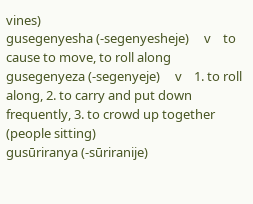vines)
gusegenyesha (-segenyesheje)     v    to cause to move, to roll along
gusegenyeza (-segenyeje)     v    1. to roll along, 2. to carry and put down frequently, 3. to crowd up together (people sitting)
gusūriranya (-sūriranije)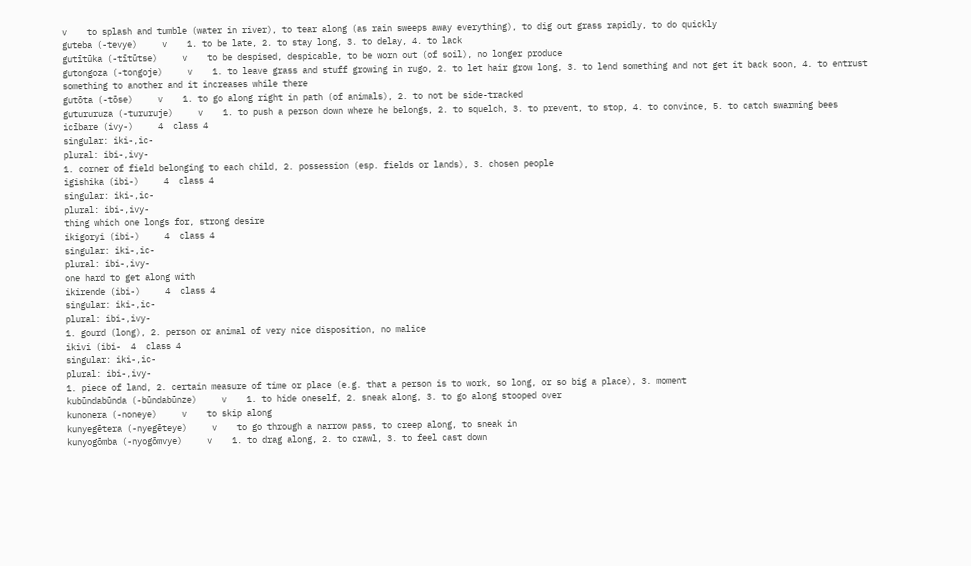v    to splash and tumble (water in river), to tear along (as rain sweeps away everything), to dig out grass rapidly, to do quickly
guteba (-tevye)     v    1. to be late, 2. to stay long, 3. to delay, 4. to lack
gutītūka (-tītūtse)     v    to be despised, despicable, to be worn out (of soil), no longer produce
gutongoza (-tongoje)     v    1. to leave grass and stuff growing in rugo, 2. to let hair grow long, 3. to lend something and not get it back soon, 4. to entrust something to another and it increases while there
gutōta (-tōse)     v    1. to go along right in path (of animals), 2. to not be side-tracked
gutururuza (-tururuje)     v    1. to push a person down where he belongs, 2. to squelch, 3. to prevent, to stop, 4. to convince, 5. to catch swarming bees
icībare (ivy-)     4  class 4
singular: iki-,ic-
plural: ibi-,ivy-
1. corner of field belonging to each child, 2. possession (esp. fields or lands), 3. chosen people
igishika (ibi-)     4  class 4
singular: iki-,ic-
plural: ibi-,ivy-
thing which one longs for, strong desire
ikigoryi (ibi-)     4  class 4
singular: iki-,ic-
plural: ibi-,ivy-
one hard to get along with
ikirende (ibi-)     4  class 4
singular: iki-,ic-
plural: ibi-,ivy-
1. gourd (long), 2. person or animal of very nice disposition, no malice
ikivi (ibi-  4  class 4
singular: iki-,ic-
plural: ibi-,ivy-
1. piece of land, 2. certain measure of time or place (e.g. that a person is to work, so long, or so big a place), 3. moment
kubūndabūnda (-būndabūnze)     v    1. to hide oneself, 2. sneak along, 3. to go along stooped over
kunonera (-noneye)     v    to skip along
kunyegētera (-nyegēteye)     v    to go through a narrow pass, to creep along, to sneak in
kunyogōmba (-nyogōmvye)     v    1. to drag along, 2. to crawl, 3. to feel cast down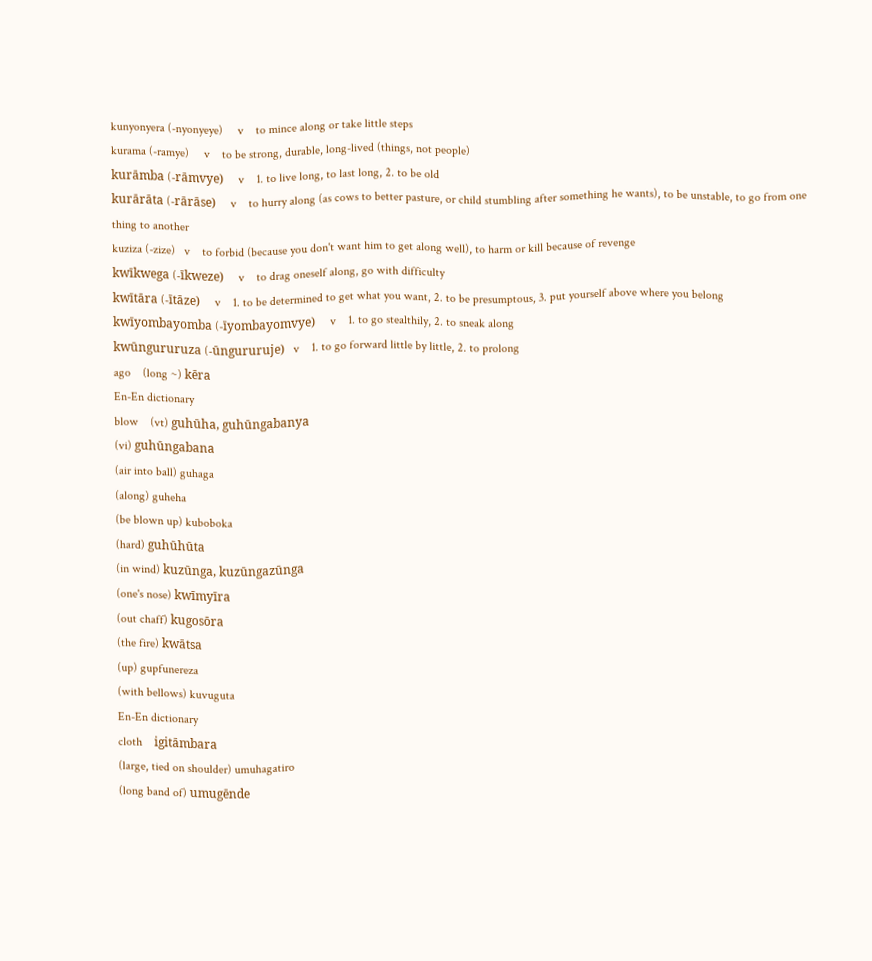kunyonyera (-nyonyeye)     v    to mince along or take little steps
kurama (-ramye)     v    to be strong, durable, long-lived (things, not people)
kurāmba (-rāmvye)     v    1. to live long, to last long, 2. to be old
kurārāta (-rārāse)     v    to hurry along (as cows to better pasture, or child stumbling after something he wants), to be unstable, to go from one thing to another
kuziza (-zize)   v    to forbid (because you don't want him to get along well), to harm or kill because of revenge
kwīkwega (-īkweze)     v    to drag oneself along, go with difficulty
kwītāra (-ītāze)     v    1. to be determined to get what you want, 2. to be presumptous, 3. put yourself above where you belong
kwīyombayomba (-īyombayomvye)     v    1. to go stealthily, 2. to sneak along
kwūngururuza (-ūngururuje)   v    1. to go forward little by little, 2. to prolong
ago    (long ~) kēra
En-En dictionary
blow    (vt) guhūha, guhūngabanya
(vi) guhūngabana
(air into ball) guhaga
(along) guheha
(be blown up) kuboboka
(hard) guhūhūta
(in wind) kuzūnga, kuzūngazūnga
(one's nose) kwīmyīra
(out chaff) kugosōra
(the fire) kwātsa
(up) gupfunereza
(with bellows) kuvuguta
En-En dictionary
cloth    igitāmbara
(large, tied on shoulder) umuhagatiro
(long band of) umugēnde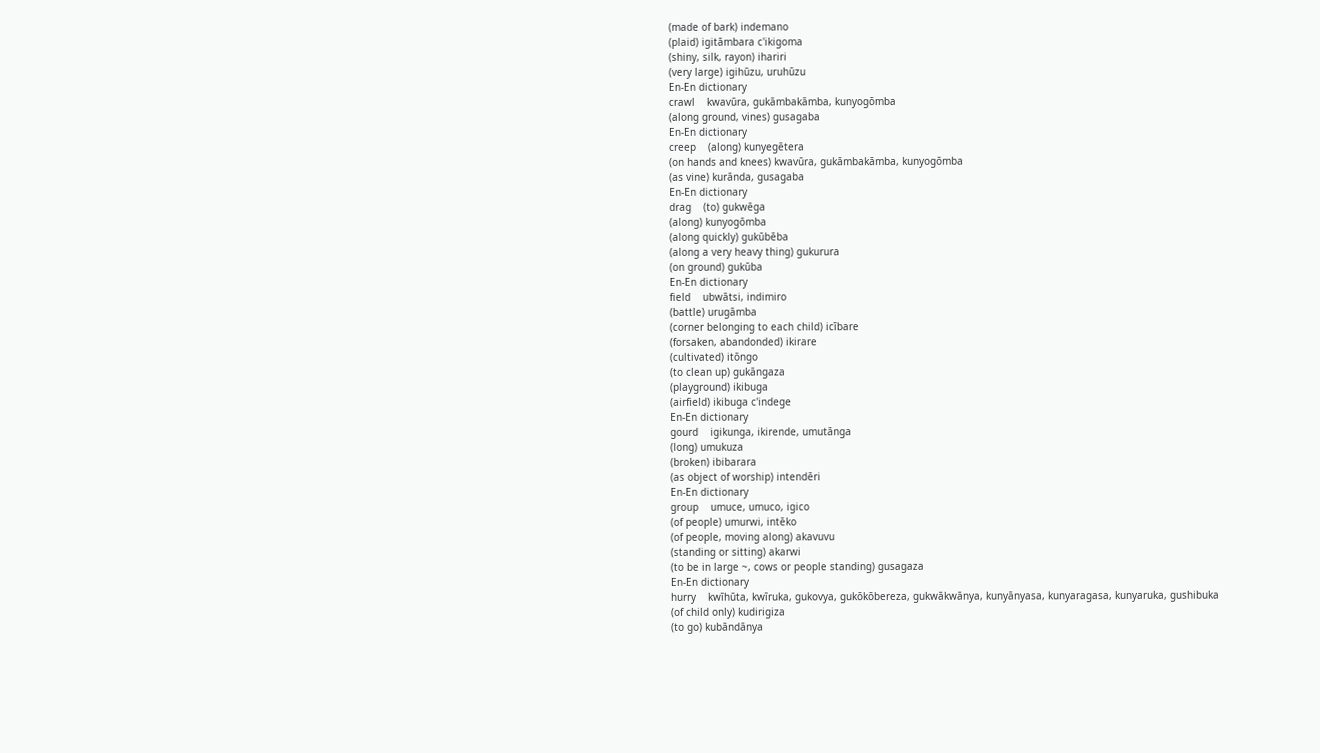(made of bark) indemano
(plaid) igitāmbara c'ikigoma
(shiny, silk, rayon) ihariri
(very large) igihūzu, uruhūzu
En-En dictionary
crawl    kwavūra, gukāmbakāmba, kunyogōmba
(along ground, vines) gusagaba
En-En dictionary
creep    (along) kunyegētera
(on hands and knees) kwavūra, gukāmbakāmba, kunyogōmba
(as vine) kurānda, gusagaba
En-En dictionary
drag    (to) gukwēga
(along) kunyogōmba
(along quickly) gukūbēba
(along a very heavy thing) gukurura
(on ground) gukūba
En-En dictionary
field    ubwātsi, indimiro
(battle) urugāmba
(corner belonging to each child) icībare
(forsaken, abandonded) ikirare
(cultivated) itōngo
(to clean up) gukāngaza
(playground) ikibuga
(airfield) ikibuga c'indege
En-En dictionary
gourd    igikunga, ikirende, umutānga
(long) umukuza
(broken) ibibarara
(as object of worship) intendēri
En-En dictionary
group    umuce, umuco, igico
(of people) umurwi, intēko
(of people, moving along) akavuvu
(standing or sitting) akarwi
(to be in large ~, cows or people standing) gusagaza
En-En dictionary
hurry    kwīhūta, kwīruka, gukovya, gukōkōbereza, gukwākwānya, kunyānyasa, kunyaragasa, kunyaruka, gushibuka
(of child only) kudirigiza
(to go) kubāndānya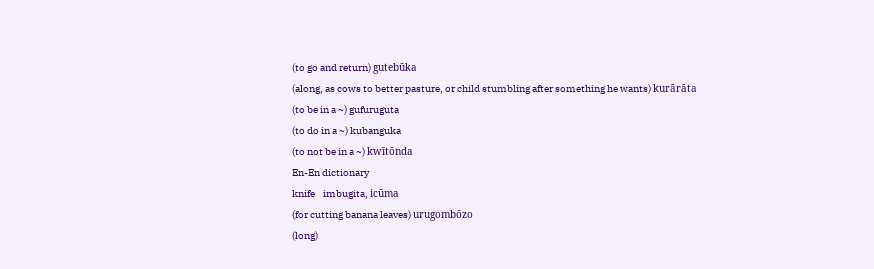(to go and return) gutebūka
(along, as cows to better pasture, or child stumbling after something he wants) kurārāta
(to be in a ~) gufuruguta
(to do in a ~) kubanguka
(to not be in a ~) kwītōnda
En-En dictionary
knife    imbugita, icūma
(for cutting banana leaves) urugombōzo
(long)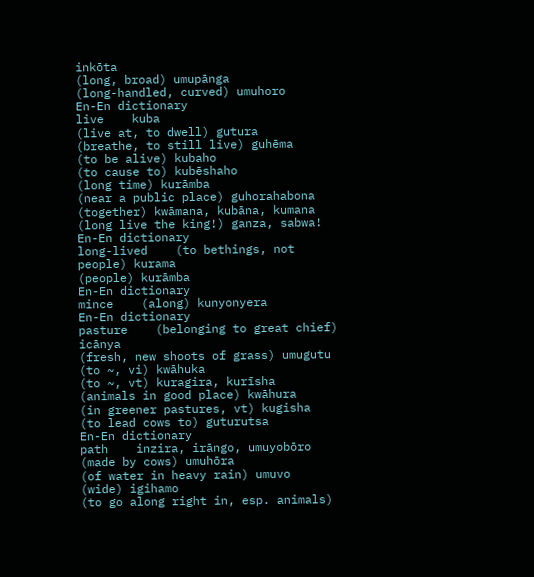inkōta
(long, broad) umupānga
(long-handled, curved) umuhoro
En-En dictionary
live    kuba
(live at, to dwell) gutura
(breathe, to still live) guhēma
(to be alive) kubaho
(to cause to) kubēshaho
(long time) kurāmba
(near a public place) guhorahabona
(together) kwāmana, kubāna, kumana
(long live the king!) ganza, sabwa!
En-En dictionary
long-lived    (to bethings, not people) kurama
(people) kurāmba
En-En dictionary
mince    (along) kunyonyera
En-En dictionary
pasture    (belonging to great chief) icānya
(fresh, new shoots of grass) umugutu
(to ~, vi) kwāhuka
(to ~, vt) kuragira, kurīsha
(animals in good place) kwāhura
(in greener pastures, vt) kugisha
(to lead cows to) guturutsa
En-En dictionary
path    inzira, irāngo, umuyobōro
(made by cows) umuhōra
(of water in heavy rain) umuvo
(wide) igihamo
(to go along right in, esp. animals)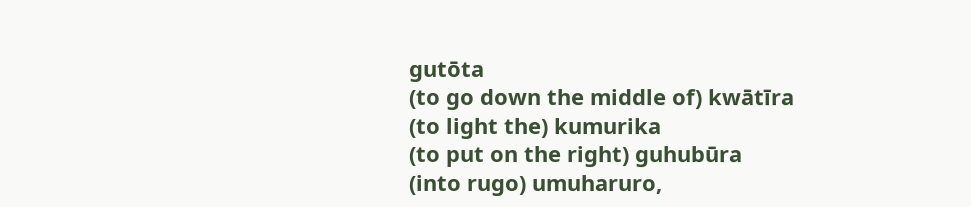gutōta
(to go down the middle of) kwātīra
(to light the) kumurika
(to put on the right) guhubūra
(into rugo) umuharuro,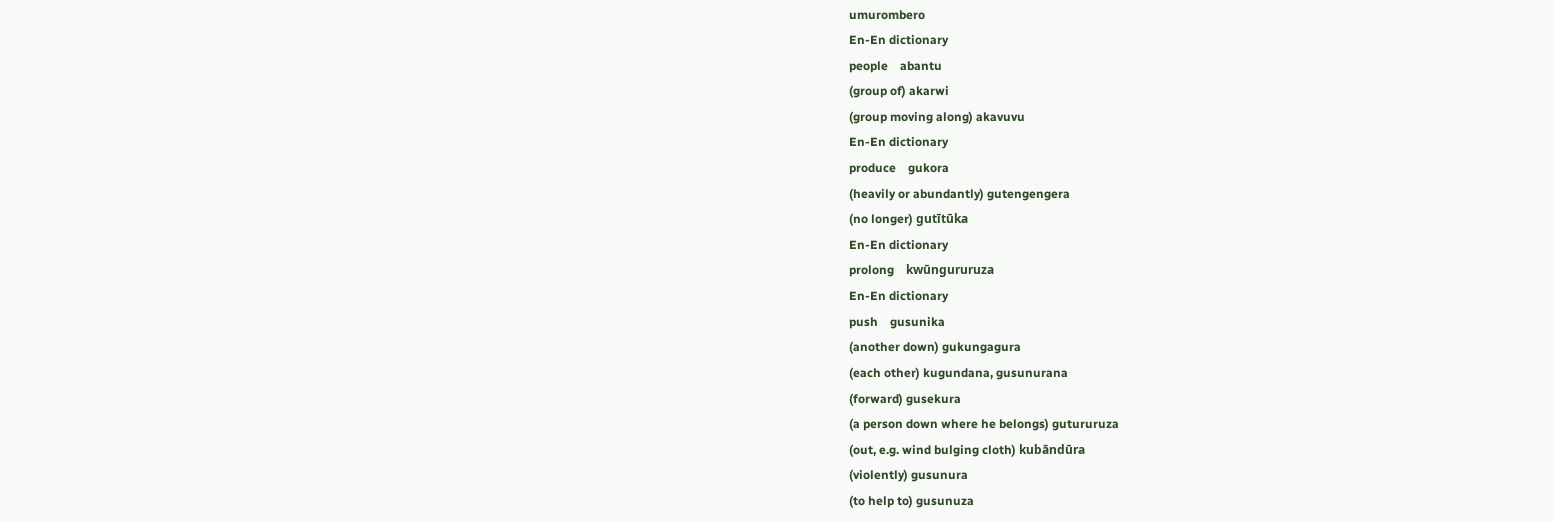umurombero
En-En dictionary
people    abantu
(group of) akarwi
(group moving along) akavuvu
En-En dictionary
produce    gukora
(heavily or abundantly) gutengengera
(no longer) gutītūka
En-En dictionary
prolong    kwūngururuza
En-En dictionary
push    gusunika
(another down) gukungagura
(each other) kugundana, gusunurana
(forward) gusekura
(a person down where he belongs) gutururuza
(out, e.g. wind bulging cloth) kubāndūra
(violently) gusunura
(to help to) gusunuza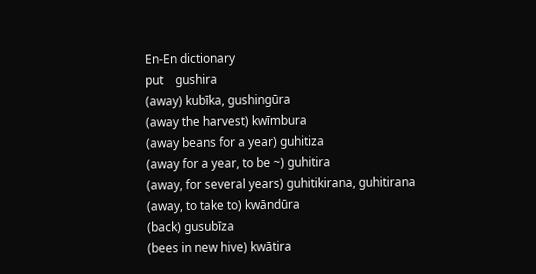En-En dictionary
put    gushira
(away) kubīka, gushingūra
(away the harvest) kwīmbura
(away beans for a year) guhitiza
(away for a year, to be ~) guhitira
(away, for several years) guhitikirana, guhitirana
(away, to take to) kwāndūra
(back) gusubīza
(bees in new hive) kwātira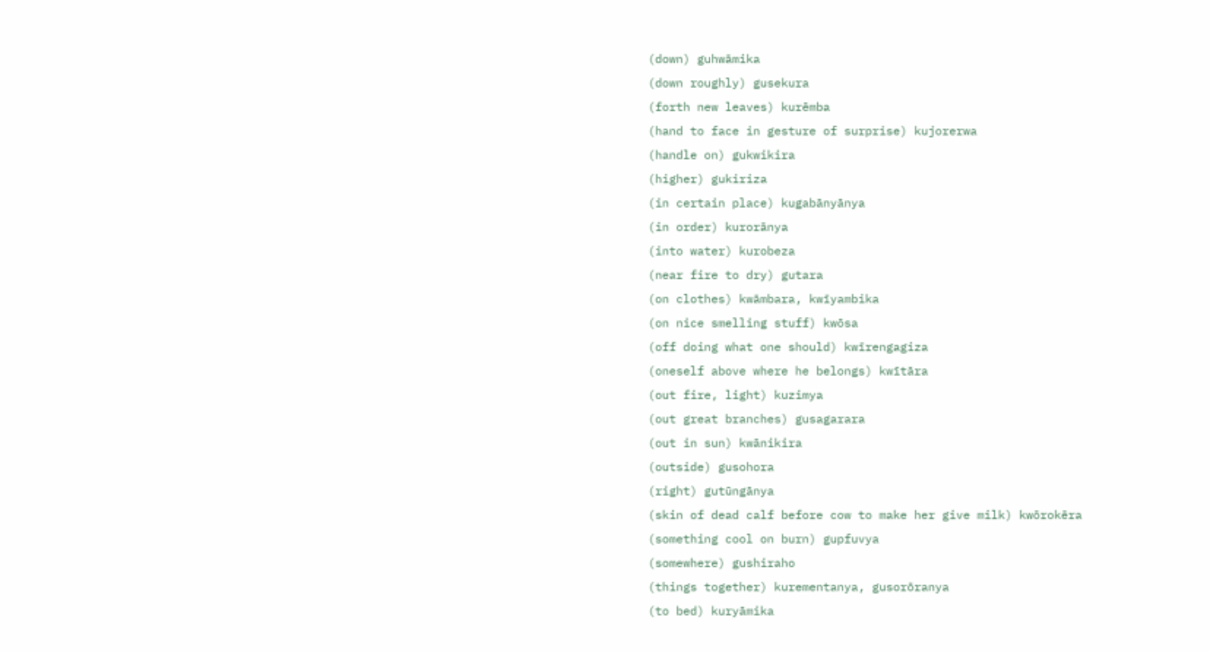(down) guhwāmika
(down roughly) gusekura
(forth new leaves) kurēmba
(hand to face in gesture of surprise) kujorerwa
(handle on) gukwikira
(higher) gukiriza
(in certain place) kugabānyānya
(in order) kurorānya
(into water) kurobeza
(near fire to dry) gutara
(on clothes) kwāmbara, kwīyambika
(on nice smelling stuff) kwōsa
(off doing what one should) kwīrengagiza
(oneself above where he belongs) kwītāra
(out fire, light) kuzimya
(out great branches) gusagarara
(out in sun) kwānikira
(outside) gusohora
(right) gutūngānya
(skin of dead calf before cow to make her give milk) kwōrokēra
(something cool on burn) gupfuvya
(somewhere) gushiraho
(things together) kurementanya, gusorōranya
(to bed) kuryāmika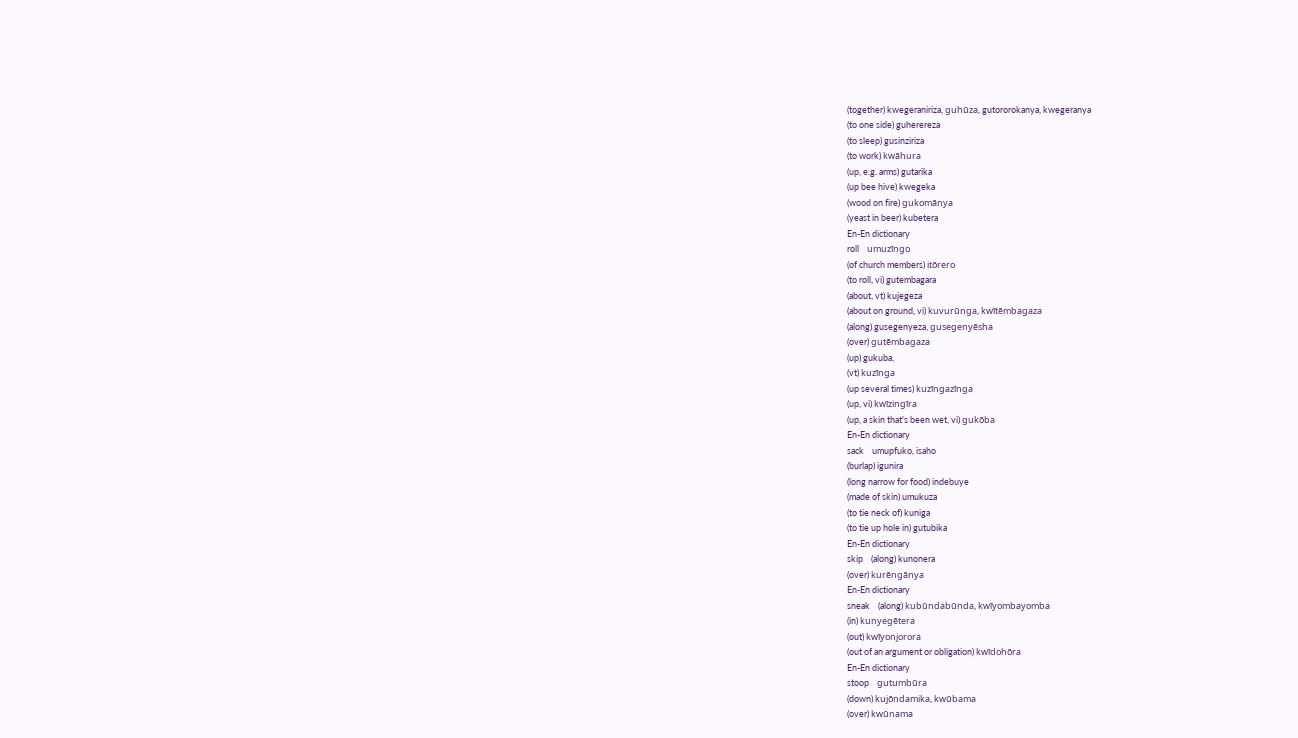(together) kwegeraniriza, guhūza, gutororokanya, kwegeranya
(to one side) guherereza
(to sleep) gusinziriza
(to work) kwāhura
(up, e.g. arms) gutarika
(up bee hive) kwegeka
(wood on fire) gukomānya
(yeast in beer) kubetera
En-En dictionary
roll    umuzīngo
(of church members) itōrero
(to roll, vi) gutembagara
(about, vt) kujegeza
(about on ground, vi) kuvurūnga, kwītēmbagaza
(along) gusegenyeza, gusegenyēsha
(over) gutēmbagaza
(up) gukuba,
(vt) kuzīnga
(up several times) kuzīngazīnga
(up, vi) kwīzingīra
(up, a skin that's been wet, vi) gukōba
En-En dictionary
sack    umupfuko, isaho
(burlap) igunira
(long narrow for food) indebuye
(made of skin) umukuza
(to tie neck of) kuniga
(to tie up hole in) gutubika
En-En dictionary
skip    (along) kunonera
(over) kurēngānya
En-En dictionary
sneak    (along) kubūndabūnda, kwīyombayomba
(in) kunyegētera
(out) kwīyonjorora
(out of an argument or obligation) kwīdohōra
En-En dictionary
stoop    gutumbūra
(down) kujōndamika, kwūbama
(over) kwūnama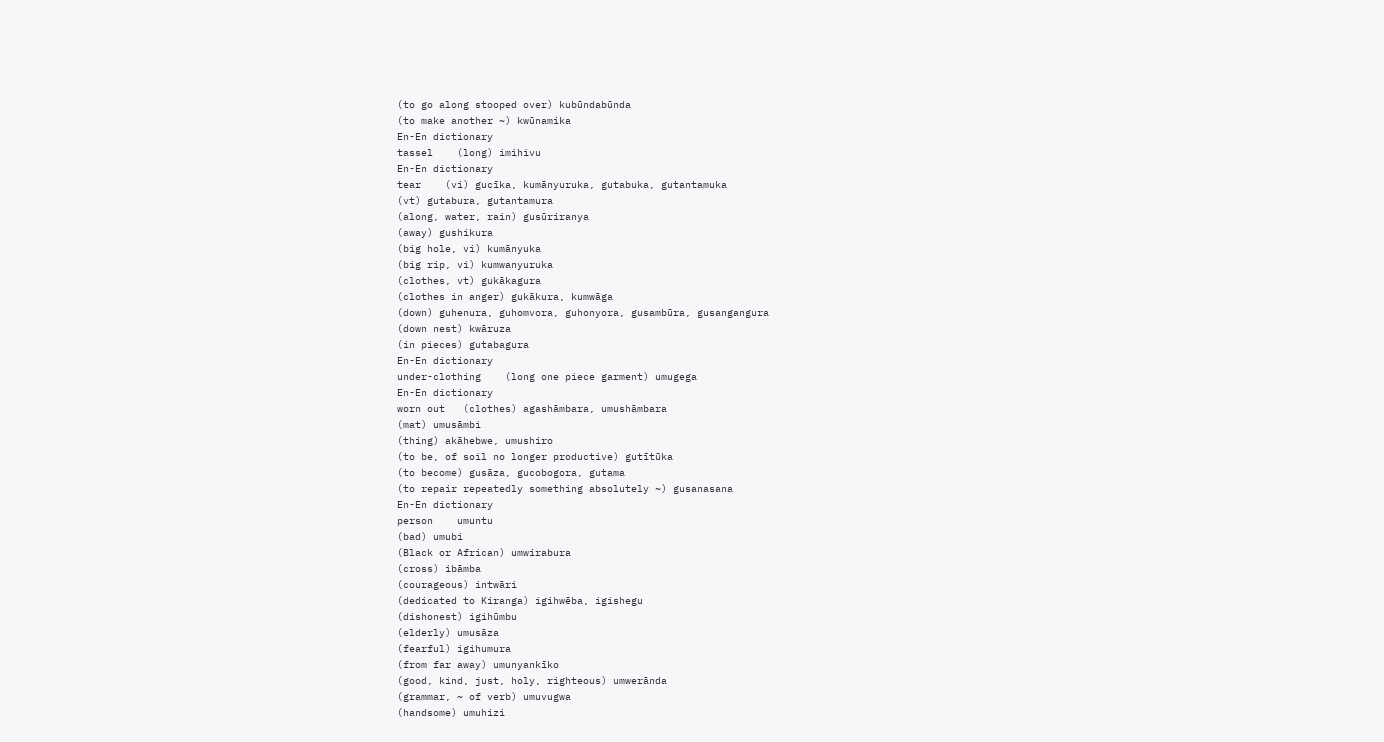(to go along stooped over) kubūndabūnda
(to make another ~) kwūnamika
En-En dictionary
tassel    (long) imihivu
En-En dictionary
tear    (vi) gucīka, kumānyuruka, gutabuka, gutantamuka
(vt) gutabura, gutantamura
(along, water, rain) gusūriranya
(away) gushikura
(big hole, vi) kumānyuka
(big rip, vi) kumwanyuruka
(clothes, vt) gukākagura
(clothes in anger) gukākura, kumwāga
(down) guhenura, guhomvora, guhonyora, gusambūra, gusangangura
(down nest) kwāruza
(in pieces) gutabagura
En-En dictionary
under-clothing    (long one piece garment) umugega
En-En dictionary
worn out   (clothes) agashāmbara, umushāmbara
(mat) umusāmbi
(thing) akāhebwe, umushiro
(to be, of soil no longer productive) gutītūka
(to become) gusāza, gucobogora, gutama
(to repair repeatedly something absolutely ~) gusanasana
En-En dictionary
person    umuntu
(bad) umubi
(Black or African) umwirabura
(cross) ibāmba
(courageous) intwāri
(dedicated to Kiranga) igihwēba, igishegu
(dishonest) igihūmbu
(elderly) umusāza
(fearful) igihumura
(from far away) umunyankīko
(good, kind, just, holy, righteous) umwerānda
(grammar, ~ of verb) umuvugwa
(handsome) umuhizi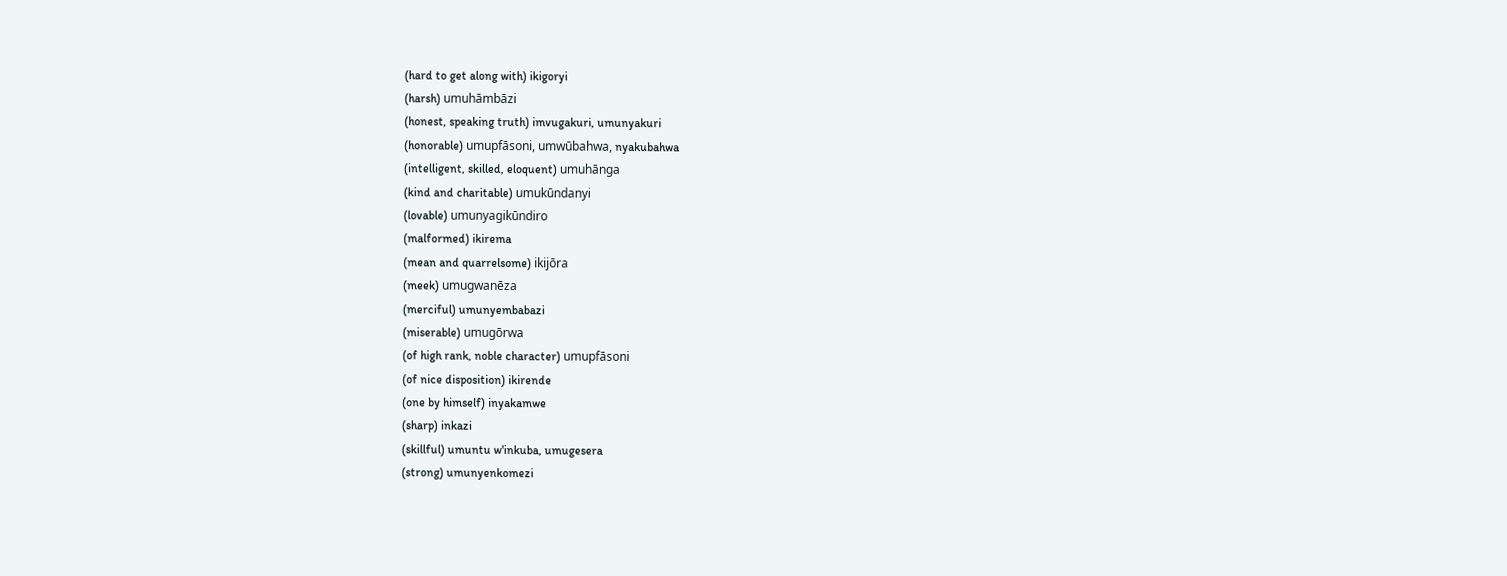(hard to get along with) ikigoryi
(harsh) umuhāmbāzi
(honest, speaking truth) imvugakuri, umunyakuri
(honorable) umupfāsoni, umwūbahwa, nyakubahwa
(intelligent, skilled, eloquent) umuhānga
(kind and charitable) umukūndanyi
(lovable) umunyagikūndiro
(malformed) ikirema
(mean and quarrelsome) ikijōra
(meek) umugwanēza
(merciful) umunyembabazi
(miserable) umugōrwa
(of high rank, noble character) umupfāsoni
(of nice disposition) ikirende
(one by himself) inyakamwe
(sharp) inkazi
(skillful) umuntu w'inkuba, umugesera
(strong) umunyenkomezi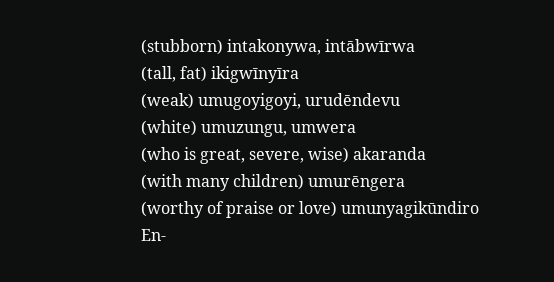(stubborn) intakonywa, intābwīrwa
(tall, fat) ikigwīnyīra
(weak) umugoyigoyi, urudēndevu
(white) umuzungu, umwera
(who is great, severe, wise) akaranda
(with many children) umurēngera
(worthy of praise or love) umunyagikūndiro
En-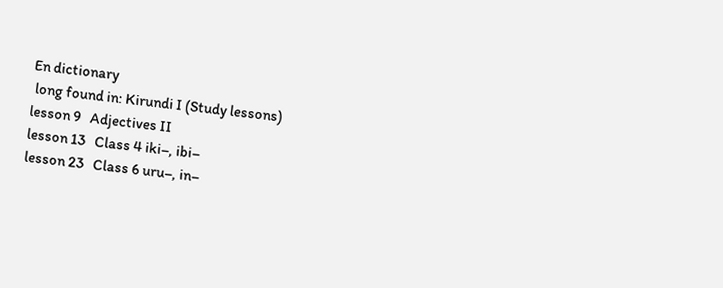En dictionary
 long found in: Kirundi I (Study lessons)
lesson 9   Adjectives II
lesson 13   Class 4 iki–, ibi–
lesson 23   Class 6 uru–, in–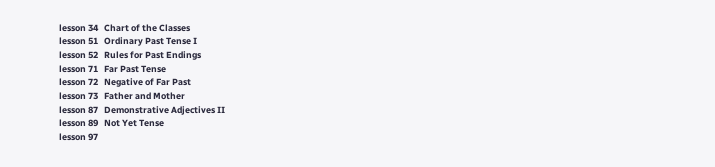lesson 34   Chart of the Classes
lesson 51   Ordinary Past Tense I
lesson 52   Rules for Past Endings
lesson 71   Far Past Tense
lesson 72   Negative of Far Past
lesson 73   Father and Mother
lesson 87   Demonstrative Adjectives II
lesson 89   Not Yet Tense
lesson 97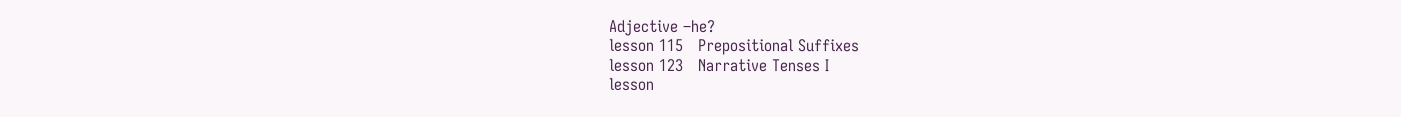Adjective –he?
lesson 115   Prepositional Suffixes
lesson 123   Narrative Tenses I
lesson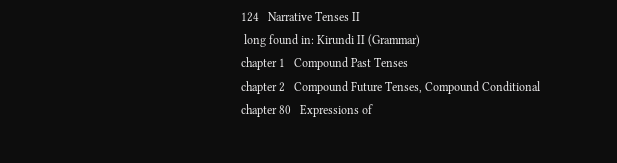124   Narrative Tenses II
 long found in: Kirundi II (Grammar)
chapter 1   Compound Past Tenses
chapter 2   Compound Future Tenses, Compound Conditional
chapter 80   Expressions of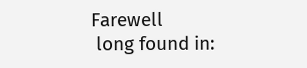Farewell
 long found in: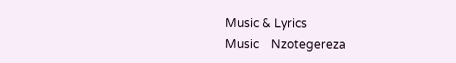Music & Lyrics
Music    Nzotegereza